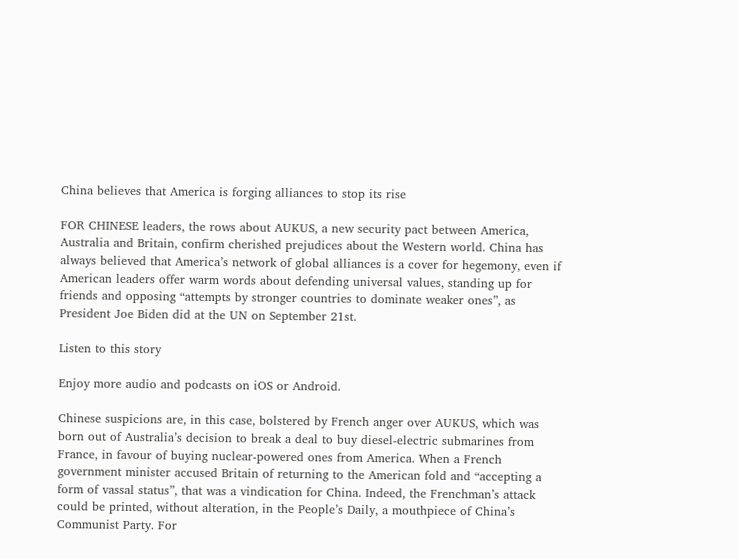China believes that America is forging alliances to stop its rise

FOR CHINESE leaders, the rows about AUKUS, a new security pact between America, Australia and Britain, confirm cherished prejudices about the Western world. China has always believed that America’s network of global alliances is a cover for hegemony, even if American leaders offer warm words about defending universal values, standing up for friends and opposing “attempts by stronger countries to dominate weaker ones”, as President Joe Biden did at the UN on September 21st.

Listen to this story

Enjoy more audio and podcasts on iOS or Android.

Chinese suspicions are, in this case, bolstered by French anger over AUKUS, which was born out of Australia’s decision to break a deal to buy diesel-electric submarines from France, in favour of buying nuclear-powered ones from America. When a French government minister accused Britain of returning to the American fold and “accepting a form of vassal status”, that was a vindication for China. Indeed, the Frenchman’s attack could be printed, without alteration, in the People’s Daily, a mouthpiece of China’s Communist Party. For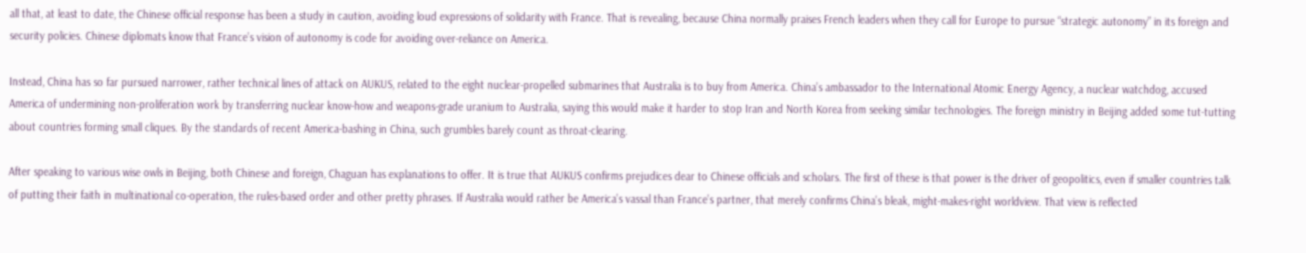all that, at least to date, the Chinese official response has been a study in caution, avoiding loud expressions of solidarity with France. That is revealing, because China normally praises French leaders when they call for Europe to pursue “strategic autonomy” in its foreign and security policies. Chinese diplomats know that France’s vision of autonomy is code for avoiding over-reliance on America.

Instead, China has so far pursued narrower, rather technical lines of attack on AUKUS, related to the eight nuclear-propelled submarines that Australia is to buy from America. China’s ambassador to the International Atomic Energy Agency, a nuclear watchdog, accused America of undermining non-proliferation work by transferring nuclear know-how and weapons-grade uranium to Australia, saying this would make it harder to stop Iran and North Korea from seeking similar technologies. The foreign ministry in Beijing added some tut-tutting about countries forming small cliques. By the standards of recent America-bashing in China, such grumbles barely count as throat-clearing.

After speaking to various wise owls in Beijing, both Chinese and foreign, Chaguan has explanations to offer. It is true that AUKUS confirms prejudices dear to Chinese officials and scholars. The first of these is that power is the driver of geopolitics, even if smaller countries talk of putting their faith in multinational co-operation, the rules-based order and other pretty phrases. If Australia would rather be America’s vassal than France’s partner, that merely confirms China’s bleak, might-makes-right worldview. That view is reflected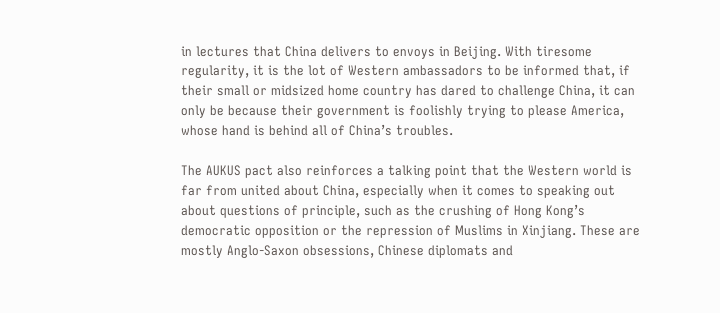in lectures that China delivers to envoys in Beijing. With tiresome regularity, it is the lot of Western ambassadors to be informed that, if their small or midsized home country has dared to challenge China, it can only be because their government is foolishly trying to please America, whose hand is behind all of China’s troubles.

The AUKUS pact also reinforces a talking point that the Western world is far from united about China, especially when it comes to speaking out about questions of principle, such as the crushing of Hong Kong’s democratic opposition or the repression of Muslims in Xinjiang. These are mostly Anglo-Saxon obsessions, Chinese diplomats and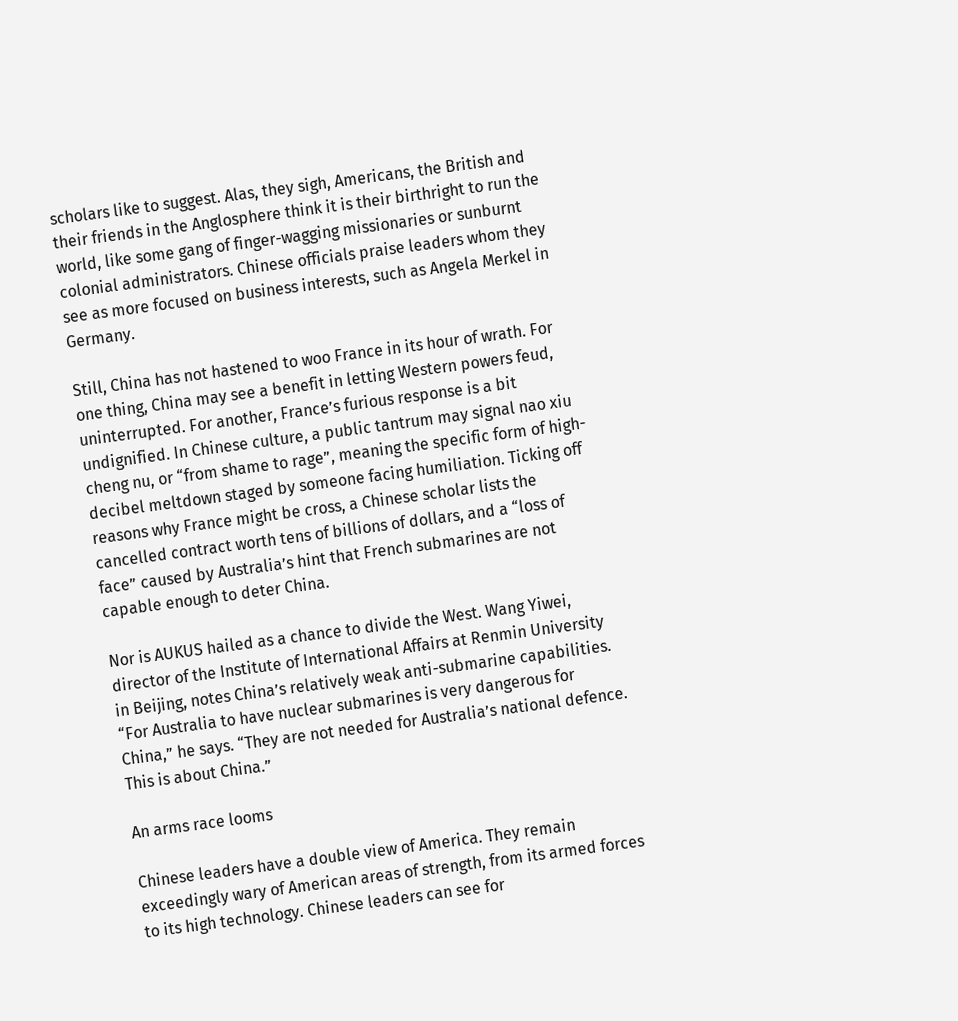scholars like to suggest. Alas, they sigh, Americans, the British and their friends in the Anglosphere think it is their birthright to run the world, like some gang of finger-wagging missionaries or sunburnt colonial administrators. Chinese officials praise leaders whom they see as more focused on business interests, such as Angela Merkel in Germany.

Still, China has not hastened to woo France in its hour of wrath. For one thing, China may see a benefit in letting Western powers feud, uninterrupted. For another, France’s furious response is a bit undignified. In Chinese culture, a public tantrum may signal nao xiu cheng nu, or “from shame to rage”, meaning the specific form of high-decibel meltdown staged by someone facing humiliation. Ticking off reasons why France might be cross, a Chinese scholar lists the cancelled contract worth tens of billions of dollars, and a “loss of face” caused by Australia’s hint that French submarines are not capable enough to deter China.

Nor is AUKUS hailed as a chance to divide the West. Wang Yiwei, director of the Institute of International Affairs at Renmin University in Beijing, notes China’s relatively weak anti-submarine capabilities. “For Australia to have nuclear submarines is very dangerous for China,” he says. “They are not needed for Australia’s national defence. This is about China.”

An arms race looms

Chinese leaders have a double view of America. They remain exceedingly wary of American areas of strength, from its armed forces to its high technology. Chinese leaders can see for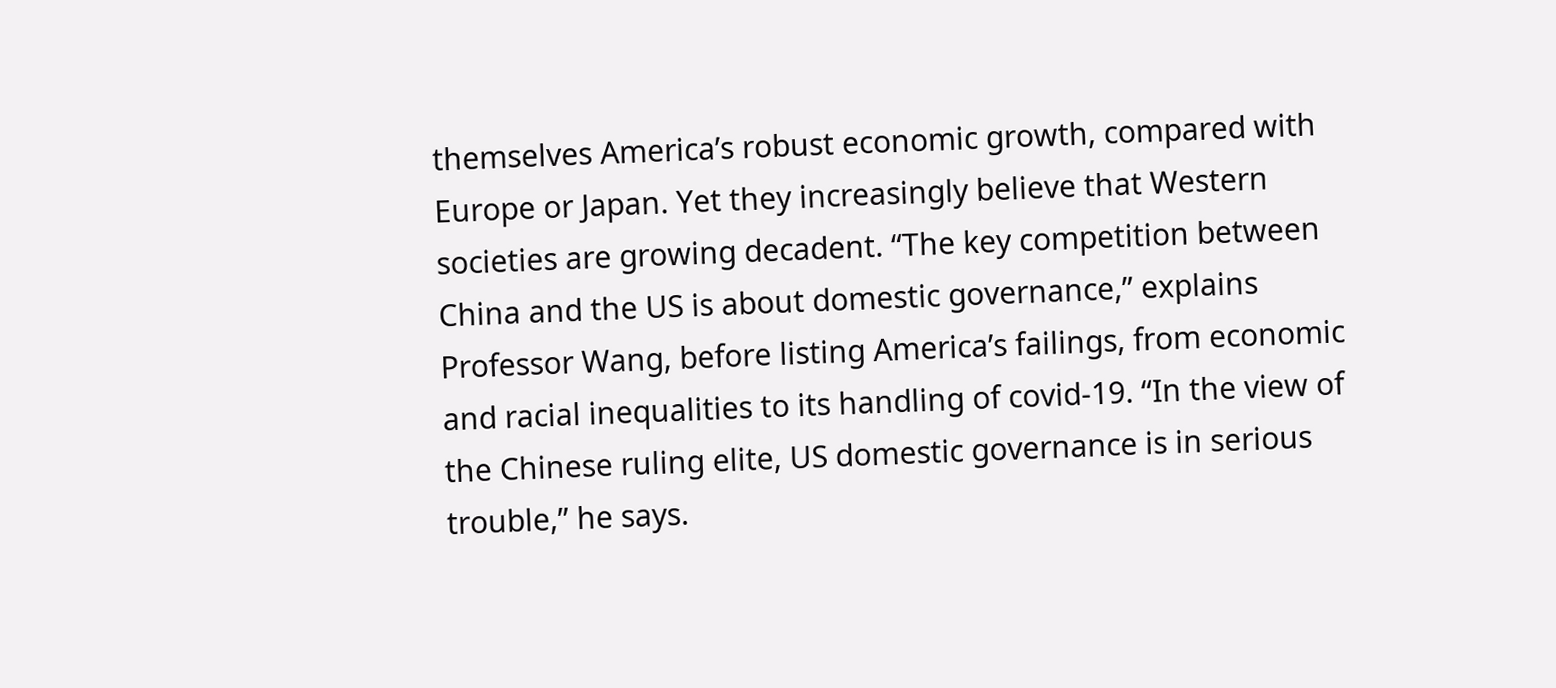themselves America’s robust economic growth, compared with Europe or Japan. Yet they increasingly believe that Western societies are growing decadent. “The key competition between China and the US is about domestic governance,” explains Professor Wang, before listing America’s failings, from economic and racial inequalities to its handling of covid-19. “In the view of the Chinese ruling elite, US domestic governance is in serious trouble,” he says.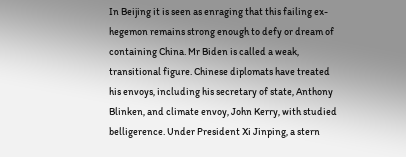In Beijing it is seen as enraging that this failing ex-hegemon remains strong enough to defy or dream of containing China. Mr Biden is called a weak, transitional figure. Chinese diplomats have treated his envoys, including his secretary of state, Anthony Blinken, and climate envoy, John Kerry, with studied belligerence. Under President Xi Jinping, a stern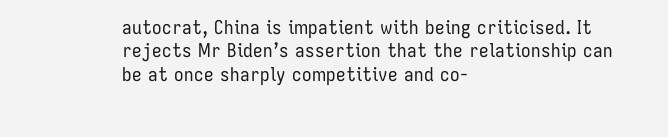autocrat, China is impatient with being criticised. It rejects Mr Biden’s assertion that the relationship can be at once sharply competitive and co-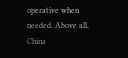operative when needed. Above all, China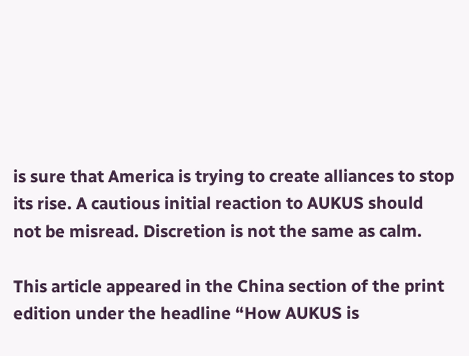is sure that America is trying to create alliances to stop its rise. A cautious initial reaction to AUKUS should not be misread. Discretion is not the same as calm.

This article appeared in the China section of the print edition under the headline “How AUKUS is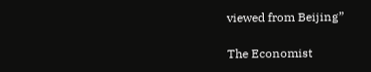viewed from Beijing”

The Economist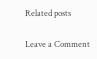Related posts

Leave a Comment